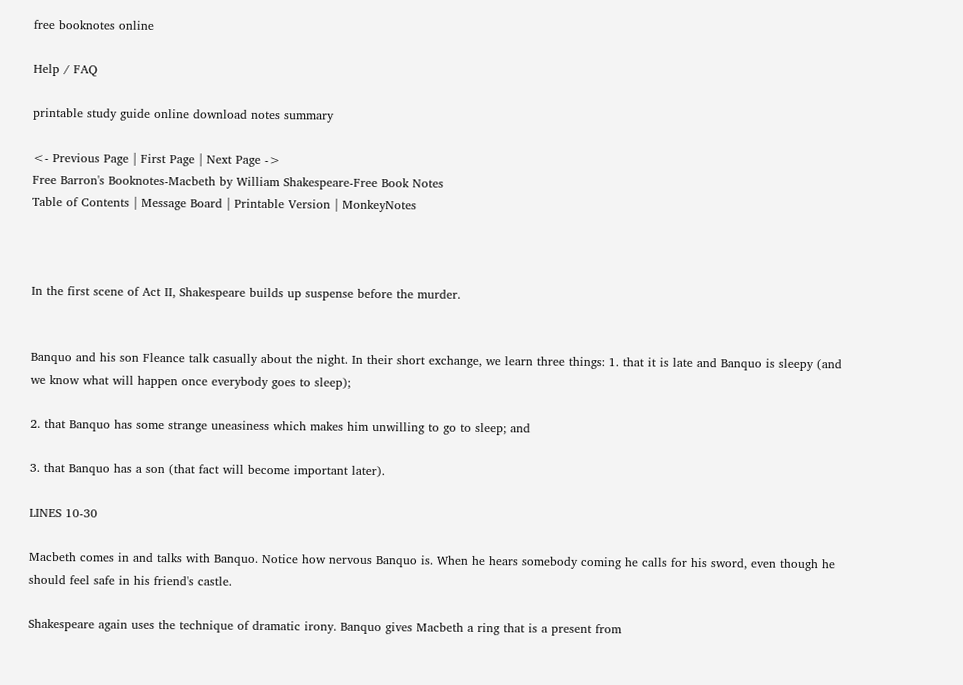free booknotes online

Help / FAQ

printable study guide online download notes summary

<- Previous Page | First Page | Next Page ->
Free Barron's Booknotes-Macbeth by William Shakespeare-Free Book Notes
Table of Contents | Message Board | Printable Version | MonkeyNotes



In the first scene of Act II, Shakespeare builds up suspense before the murder.


Banquo and his son Fleance talk casually about the night. In their short exchange, we learn three things: 1. that it is late and Banquo is sleepy (and we know what will happen once everybody goes to sleep);

2. that Banquo has some strange uneasiness which makes him unwilling to go to sleep; and

3. that Banquo has a son (that fact will become important later).

LINES 10-30

Macbeth comes in and talks with Banquo. Notice how nervous Banquo is. When he hears somebody coming he calls for his sword, even though he should feel safe in his friend's castle.

Shakespeare again uses the technique of dramatic irony. Banquo gives Macbeth a ring that is a present from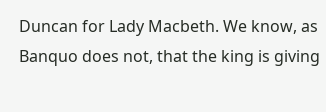Duncan for Lady Macbeth. We know, as Banquo does not, that the king is giving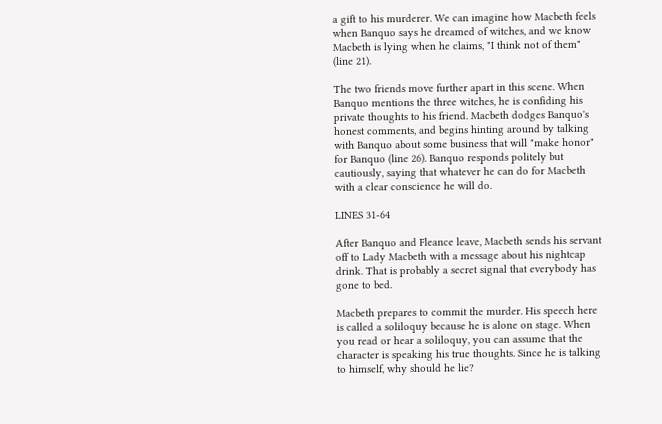a gift to his murderer. We can imagine how Macbeth feels when Banquo says he dreamed of witches, and we know Macbeth is lying when he claims, "I think not of them" (line 21).

The two friends move further apart in this scene. When Banquo mentions the three witches, he is confiding his private thoughts to his friend. Macbeth dodges Banquo's honest comments, and begins hinting around by talking with Banquo about some business that will "make honor" for Banquo (line 26). Banquo responds politely but cautiously, saying that whatever he can do for Macbeth with a clear conscience he will do.

LINES 31-64

After Banquo and Fleance leave, Macbeth sends his servant off to Lady Macbeth with a message about his nightcap drink. That is probably a secret signal that everybody has gone to bed.

Macbeth prepares to commit the murder. His speech here is called a soliloquy because he is alone on stage. When you read or hear a soliloquy, you can assume that the character is speaking his true thoughts. Since he is talking to himself, why should he lie?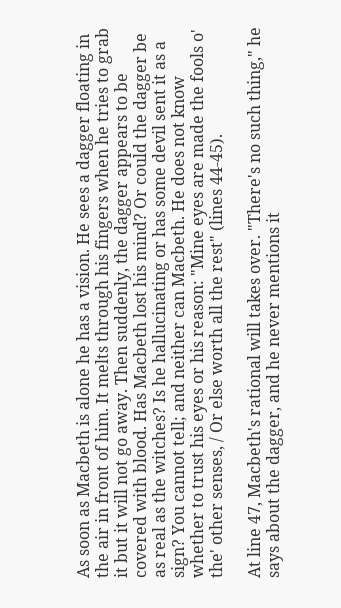As soon as Macbeth is alone he has a vision. He sees a dagger floating in the air in front of him. It melts through his fingers when he tries to grab it but it will not go away. Then suddenly, the dagger appears to be covered with blood. Has Macbeth lost his mind? Or could the dagger be as real as the witches? Is he hallucinating or has some devil sent it as a sign? You cannot tell; and neither can Macbeth. He does not know whether to trust his eyes or his reason: "Mine eyes are made the fools o' the' other senses, / Or else worth all the rest" (lines 44-45).

At line 47, Macbeth's rational will takes over. "There's no such thing," he says about the dagger, and he never mentions it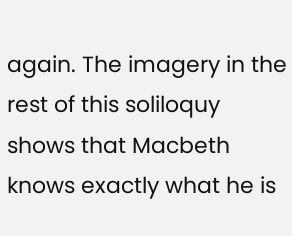again. The imagery in the rest of this soliloquy shows that Macbeth knows exactly what he is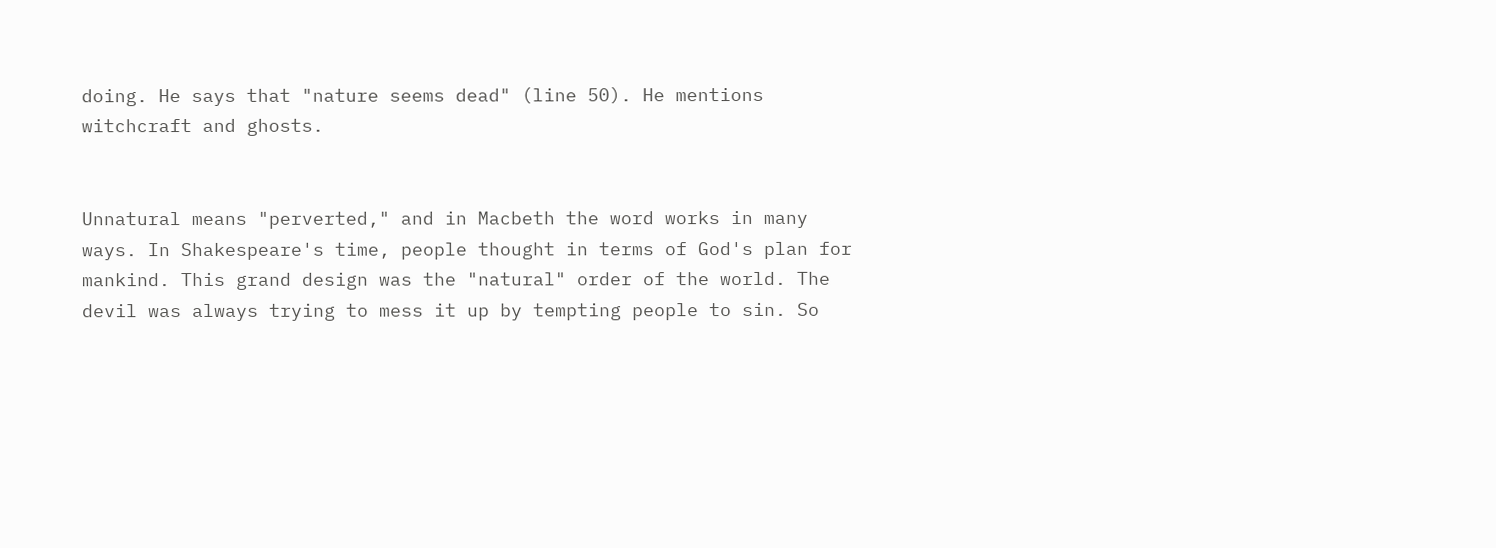doing. He says that "nature seems dead" (line 50). He mentions witchcraft and ghosts.


Unnatural means "perverted," and in Macbeth the word works in many ways. In Shakespeare's time, people thought in terms of God's plan for mankind. This grand design was the "natural" order of the world. The devil was always trying to mess it up by tempting people to sin. So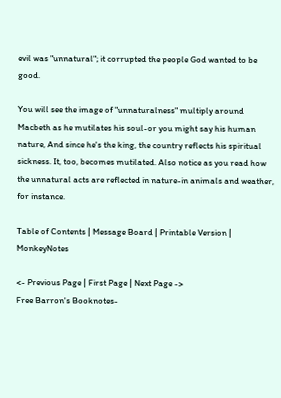evil was "unnatural"; it corrupted the people God wanted to be good.

You will see the image of "unnaturalness" multiply around Macbeth as he mutilates his soul-or you might say his human nature, And since he's the king, the country reflects his spiritual sickness. It, too, becomes mutilated. Also notice as you read how the unnatural acts are reflected in nature-in animals and weather, for instance.

Table of Contents | Message Board | Printable Version | MonkeyNotes

<- Previous Page | First Page | Next Page ->
Free Barron's Booknotes-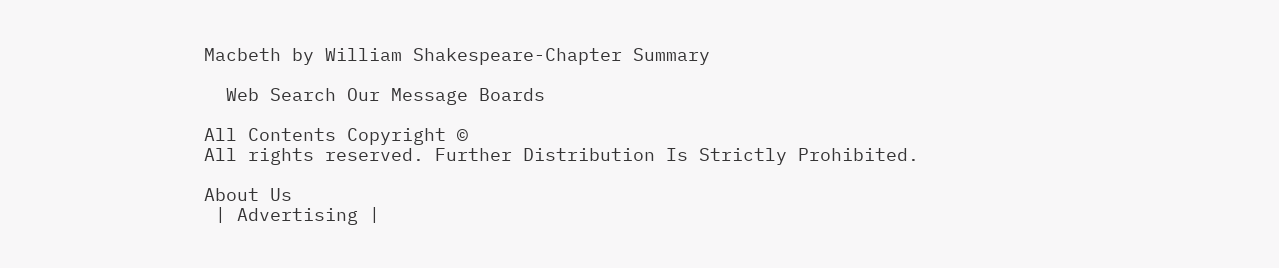Macbeth by William Shakespeare-Chapter Summary

  Web Search Our Message Boards

All Contents Copyright ©
All rights reserved. Further Distribution Is Strictly Prohibited.

About Us
 | Advertising |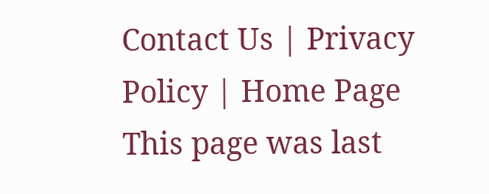Contact Us | Privacy Policy | Home Page
This page was last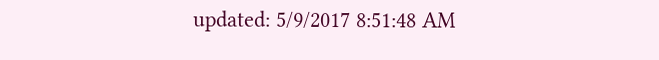updated: 5/9/2017 8:51:48 AM